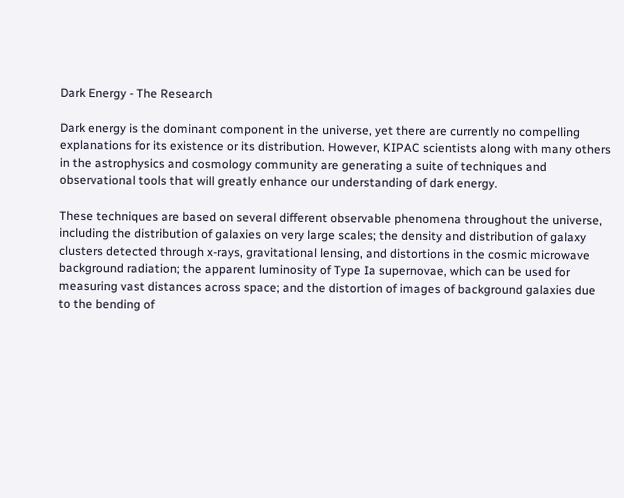Dark Energy - The Research

Dark energy is the dominant component in the universe, yet there are currently no compelling explanations for its existence or its distribution. However, KIPAC scientists along with many others in the astrophysics and cosmology community are generating a suite of techniques and observational tools that will greatly enhance our understanding of dark energy.

These techniques are based on several different observable phenomena throughout the universe, including the distribution of galaxies on very large scales; the density and distribution of galaxy clusters detected through x-rays, gravitational lensing, and distortions in the cosmic microwave background radiation; the apparent luminosity of Type Ia supernovae, which can be used for measuring vast distances across space; and the distortion of images of background galaxies due to the bending of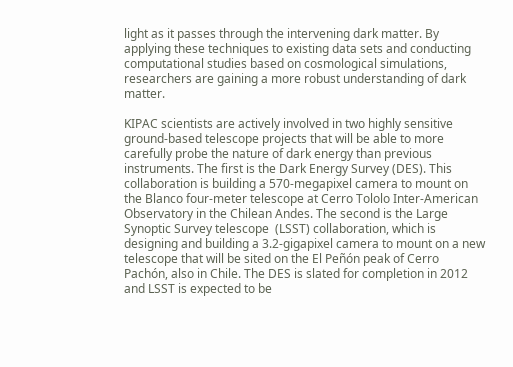light as it passes through the intervening dark matter. By applying these techniques to existing data sets and conducting computational studies based on cosmological simulations, researchers are gaining a more robust understanding of dark matter.

KIPAC scientists are actively involved in two highly sensitive ground-based telescope projects that will be able to more  carefully probe the nature of dark energy than previous instruments. The first is the Dark Energy Survey (DES). This collaboration is building a 570-megapixel camera to mount on the Blanco four-meter telescope at Cerro Tololo Inter-American Observatory in the Chilean Andes. The second is the Large Synoptic Survey telescope  (LSST) collaboration, which is designing and building a 3.2-gigapixel camera to mount on a new telescope that will be sited on the El Peñón peak of Cerro Pachón, also in Chile. The DES is slated for completion in 2012 and LSST is expected to be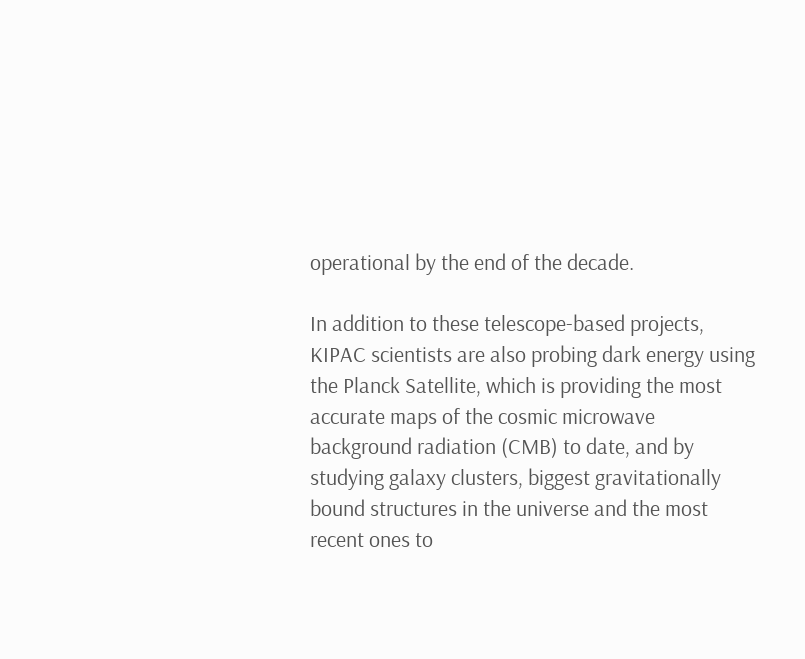operational by the end of the decade.

In addition to these telescope-based projects, KIPAC scientists are also probing dark energy using the Planck Satellite, which is providing the most accurate maps of the cosmic microwave background radiation (CMB) to date, and by studying galaxy clusters, biggest gravitationally bound structures in the universe and the most recent ones to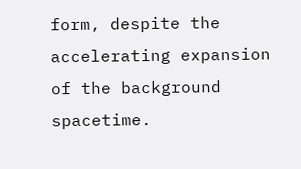form, despite the accelerating expansion of the background spacetime.